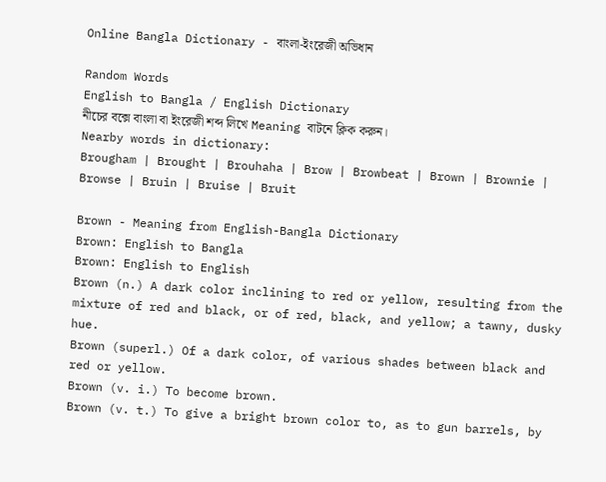Online Bangla Dictionary - বাংলা-ইংরেজী অভিধান

Random Words
English to Bangla / English Dictionary
নীচের বক্সে বাংলা বা ইংরেজী শব্দ লিখে Meaning বাটনে ক্লিক করুন।
Nearby words in dictionary:
Brougham | Brought | Brouhaha | Brow | Browbeat | Brown | Brownie | Browse | Bruin | Bruise | Bruit

Brown - Meaning from English-Bangla Dictionary
Brown: English to Bangla
Brown: English to English
Brown (n.) A dark color inclining to red or yellow, resulting from the mixture of red and black, or of red, black, and yellow; a tawny, dusky hue.
Brown (superl.) Of a dark color, of various shades between black and red or yellow.
Brown (v. i.) To become brown.
Brown (v. t.) To give a bright brown color to, as to gun barrels, by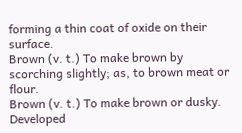forming a thin coat of oxide on their surface.
Brown (v. t.) To make brown by scorching slightly; as, to brown meat or flour.
Brown (v. t.) To make brown or dusky.
Developed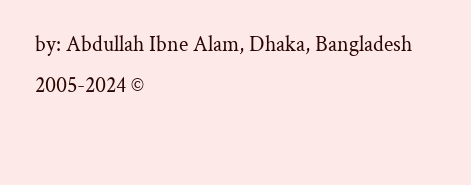by: Abdullah Ibne Alam, Dhaka, Bangladesh
2005-2024 ©